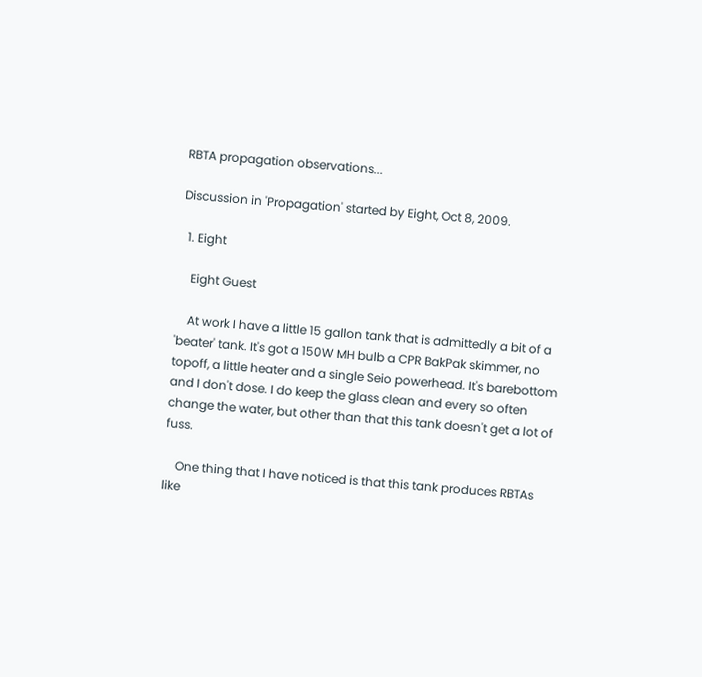RBTA propagation observations...

Discussion in 'Propagation' started by Eight, Oct 8, 2009.

  1. Eight

    Eight Guest

    At work I have a little 15 gallon tank that is admittedly a bit of a 'beater' tank. It's got a 150W MH bulb a CPR BakPak skimmer, no topoff, a little heater and a single Seio powerhead. It's barebottom and I don't dose. I do keep the glass clean and every so often change the water, but other than that this tank doesn't get a lot of fuss.

    One thing that I have noticed is that this tank produces RBTAs like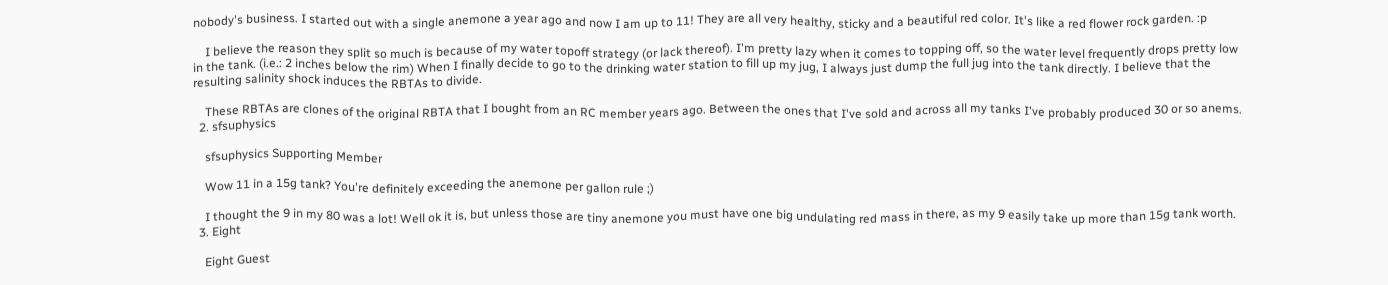nobody's business. I started out with a single anemone a year ago and now I am up to 11! They are all very healthy, sticky and a beautiful red color. It's like a red flower rock garden. :p

    I believe the reason they split so much is because of my water topoff strategy (or lack thereof). I'm pretty lazy when it comes to topping off, so the water level frequently drops pretty low in the tank. (i.e.: 2 inches below the rim) When I finally decide to go to the drinking water station to fill up my jug, I always just dump the full jug into the tank directly. I believe that the resulting salinity shock induces the RBTAs to divide.

    These RBTAs are clones of the original RBTA that I bought from an RC member years ago. Between the ones that I've sold and across all my tanks I've probably produced 30 or so anems.
  2. sfsuphysics

    sfsuphysics Supporting Member

    Wow 11 in a 15g tank? You're definitely exceeding the anemone per gallon rule ;)

    I thought the 9 in my 80 was a lot! Well ok it is, but unless those are tiny anemone you must have one big undulating red mass in there, as my 9 easily take up more than 15g tank worth.
  3. Eight

    Eight Guest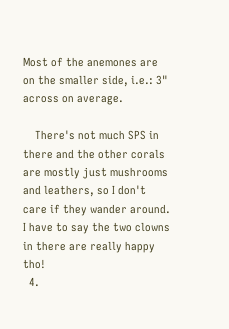Most of the anemones are on the smaller side, i.e.: 3" across on average.

    There's not much SPS in there and the other corals are mostly just mushrooms and leathers, so I don't care if they wander around. I have to say the two clowns in there are really happy tho!
  4.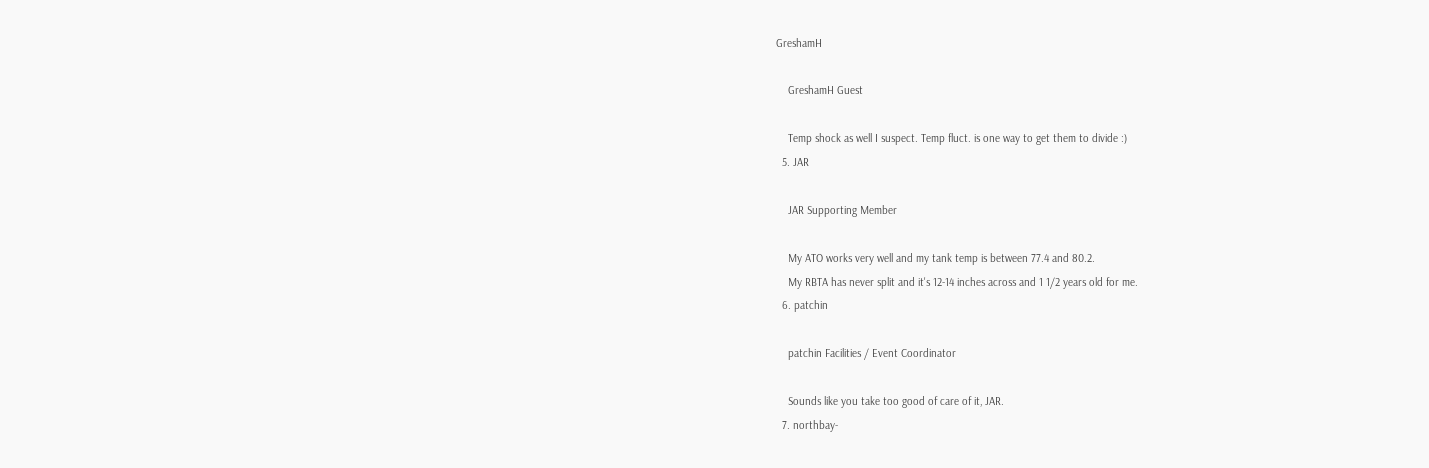GreshamH

    GreshamH Guest

    Temp shock as well I suspect. Temp fluct. is one way to get them to divide :)
  5. JAR

    JAR Supporting Member

    My ATO works very well and my tank temp is between 77.4 and 80.2.
    My RBTA has never split and it's 12-14 inches across and 1 1/2 years old for me.
  6. patchin

    patchin Facilities / Event Coordinator

    Sounds like you take too good of care of it, JAR.
  7. northbay-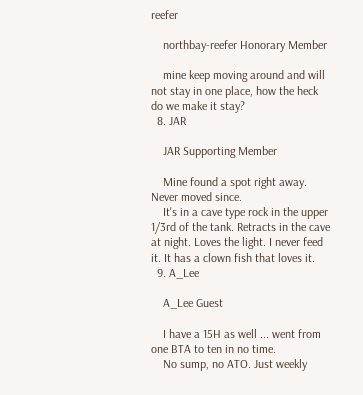reefer

    northbay-reefer Honorary Member

    mine keep moving around and will not stay in one place, how the heck do we make it stay?
  8. JAR

    JAR Supporting Member

    Mine found a spot right away. Never moved since.
    It's in a cave type rock in the upper 1/3rd of the tank. Retracts in the cave at night. Loves the light. I never feed it. It has a clown fish that loves it.
  9. A_Lee

    A_Lee Guest

    I have a 15H as well ... went from one BTA to ten in no time.
    No sump, no ATO. Just weekly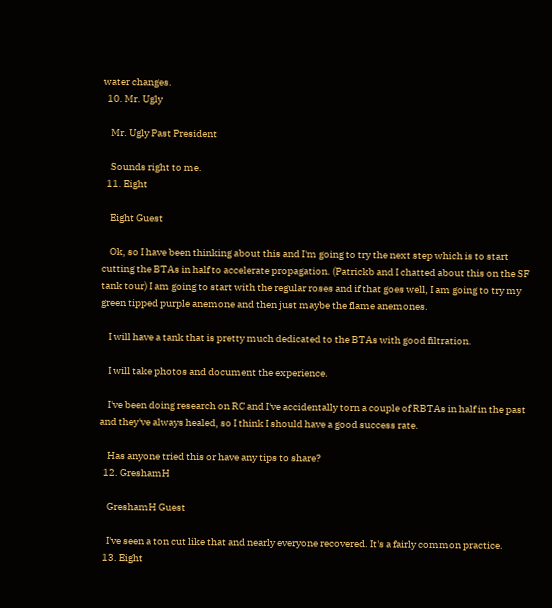water changes.
  10. Mr. Ugly

    Mr. Ugly Past President

    Sounds right to me.
  11. Eight

    Eight Guest

    Ok, so I have been thinking about this and I'm going to try the next step which is to start cutting the BTAs in half to accelerate propagation. (Patrickb and I chatted about this on the SF tank tour) I am going to start with the regular roses and if that goes well, I am going to try my green tipped purple anemone and then just maybe the flame anemones.

    I will have a tank that is pretty much dedicated to the BTAs with good filtration.

    I will take photos and document the experience.

    I've been doing research on RC and I've accidentally torn a couple of RBTAs in half in the past and they've always healed, so I think I should have a good success rate.

    Has anyone tried this or have any tips to share?
  12. GreshamH

    GreshamH Guest

    I've seen a ton cut like that and nearly everyone recovered. It's a fairly common practice.
  13. Eight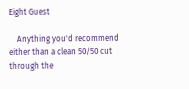Eight Guest

    Anything you'd recommend either than a clean 50/50 cut through the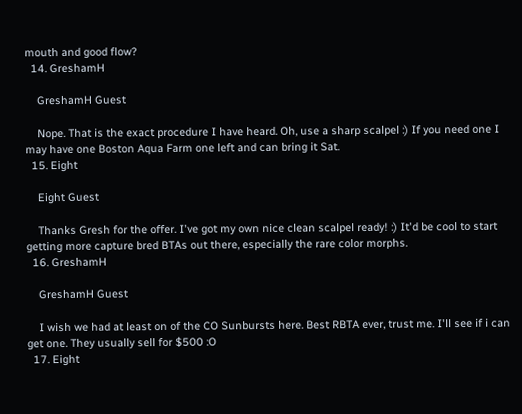mouth and good flow?
  14. GreshamH

    GreshamH Guest

    Nope. That is the exact procedure I have heard. Oh, use a sharp scalpel :) If you need one I may have one Boston Aqua Farm one left and can bring it Sat.
  15. Eight

    Eight Guest

    Thanks Gresh for the offer. I've got my own nice clean scalpel ready! :) It'd be cool to start getting more capture bred BTAs out there, especially the rare color morphs.
  16. GreshamH

    GreshamH Guest

    I wish we had at least on of the CO Sunbursts here. Best RBTA ever, trust me. I'll see if i can get one. They usually sell for $500 :O
  17. Eight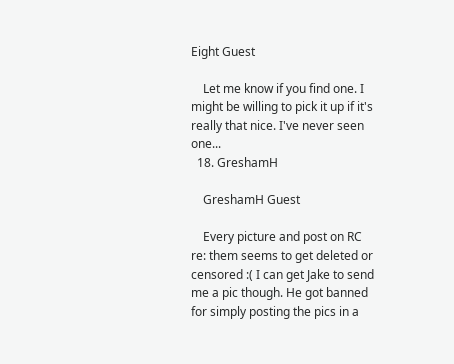Eight Guest

    Let me know if you find one. I might be willing to pick it up if it's really that nice. I've never seen one...
  18. GreshamH

    GreshamH Guest

    Every picture and post on RC re: them seems to get deleted or censored :( I can get Jake to send me a pic though. He got banned for simply posting the pics in a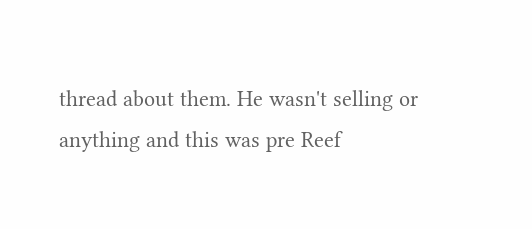thread about them. He wasn't selling or anything and this was pre Reef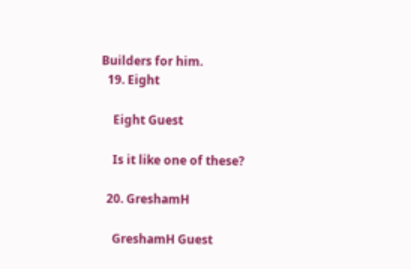Builders for him.
  19. Eight

    Eight Guest

    Is it like one of these?

  20. GreshamH

    GreshamH Guest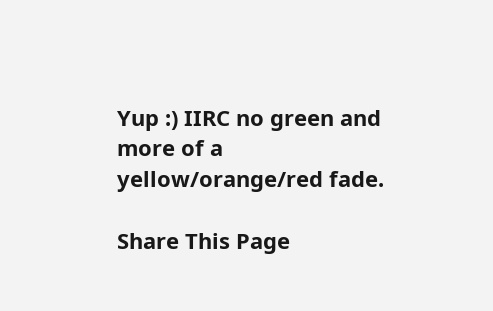Yup :) IIRC no green and more of a yellow/orange/red fade.

Share This Page